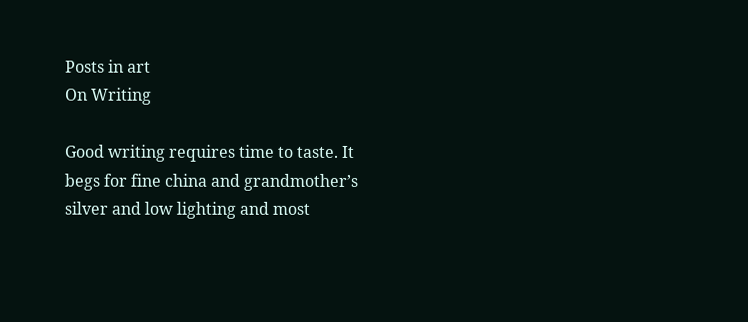Posts in art
On Writing

Good writing requires time to taste. It begs for fine china and grandmother’s silver and low lighting and most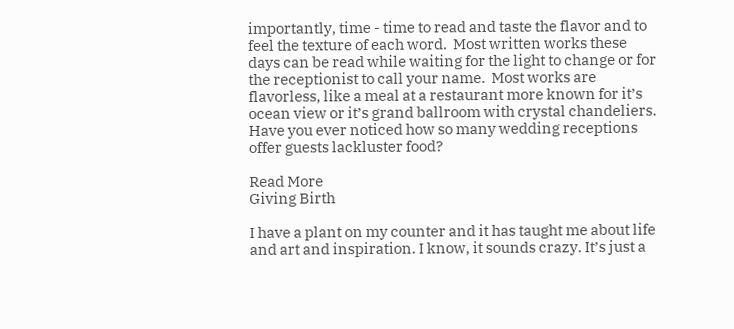importantly, time - time to read and taste the flavor and to feel the texture of each word.  Most written works these days can be read while waiting for the light to change or for the receptionist to call your name.  Most works are flavorless, like a meal at a restaurant more known for it’s ocean view or it’s grand ballroom with crystal chandeliers.  Have you ever noticed how so many wedding receptions offer guests lackluster food?

Read More
Giving Birth

I have a plant on my counter and it has taught me about life and art and inspiration. I know, it sounds crazy. It’s just a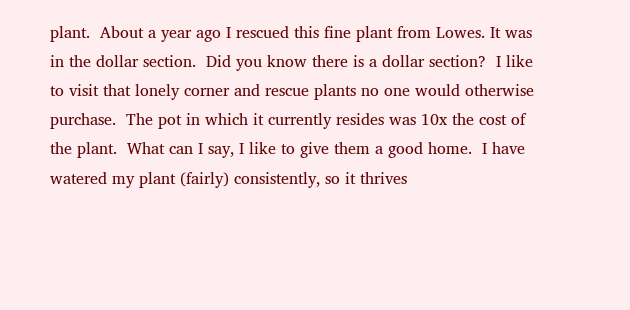plant.  About a year ago I rescued this fine plant from Lowes. It was in the dollar section.  Did you know there is a dollar section?  I like to visit that lonely corner and rescue plants no one would otherwise purchase.  The pot in which it currently resides was 10x the cost of the plant.  What can I say, I like to give them a good home.  I have watered my plant (fairly) consistently, so it thrives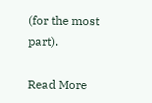(for the most part).

Read More